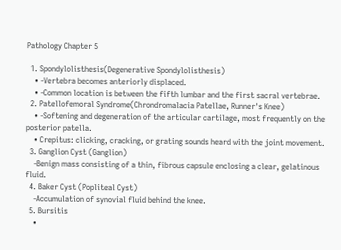Pathology Chapter 5

  1. Spondylolisthesis(Degenerative Spondylolisthesis)
    • -Vertebra becomes anteriorly displaced.
    • -Common location is between the fifth lumbar and the first sacral vertebrae.
  2. Patellofemoral Syndrome(Chrondromalacia Patellae, Runner's Knee)
    • -Softening and degeneration of the articular cartilage, most frequently on the posterior patella.
    • Crepitus: clicking, cracking, or grating sounds heard with the joint movement.
  3. Ganglion Cyst (Ganglion)
    -Benign mass consisting of a thin, fibrous capsule enclosing a clear, gelatinous fluid.
  4. Baker Cyst (Popliteal Cyst)
    -Accumulation of synovial fluid behind the knee.
  5. Bursitis
    •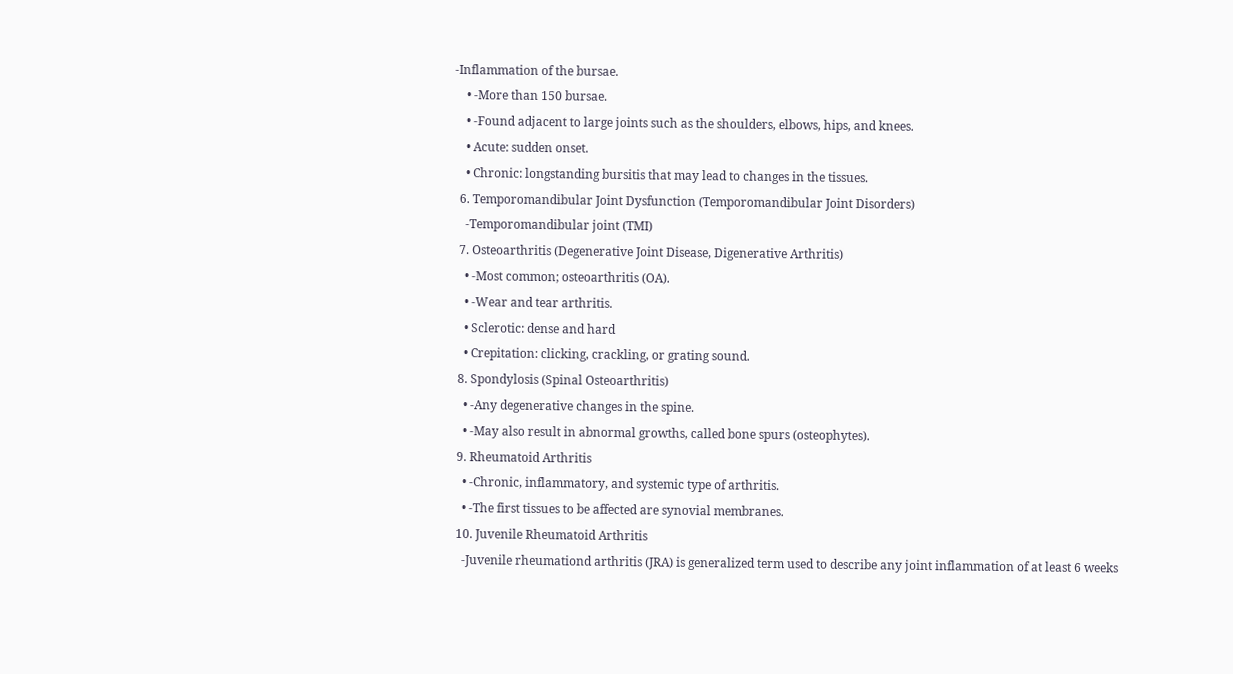-Inflammation of the bursae.
    • -More than 150 bursae.
    • -Found adjacent to large joints such as the shoulders, elbows, hips, and knees.
    • Acute: sudden onset.
    • Chronic: longstanding bursitis that may lead to changes in the tissues.
  6. Temporomandibular Joint Dysfunction (Temporomandibular Joint Disorders)
    -Temporomandibular joint (TMI)
  7. Osteoarthritis (Degenerative Joint Disease, Digenerative Arthritis)
    • -Most common; osteoarthritis (OA).
    • -Wear and tear arthritis.
    • Sclerotic: dense and hard
    • Crepitation: clicking, crackling, or grating sound.
  8. Spondylosis (Spinal Osteoarthritis)
    • -Any degenerative changes in the spine.
    • -May also result in abnormal growths, called bone spurs (osteophytes).
  9. Rheumatoid Arthritis
    • -Chronic, inflammatory, and systemic type of arthritis.
    • -The first tissues to be affected are synovial membranes.
  10. Juvenile Rheumatoid Arthritis
    -Juvenile rheumationd arthritis (JRA) is generalized term used to describe any joint inflammation of at least 6 weeks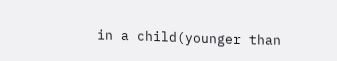in a child(younger than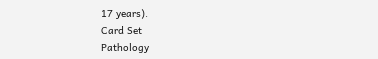17 years).
Card Set
Pathology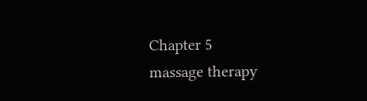Chapter 5
massage therapy